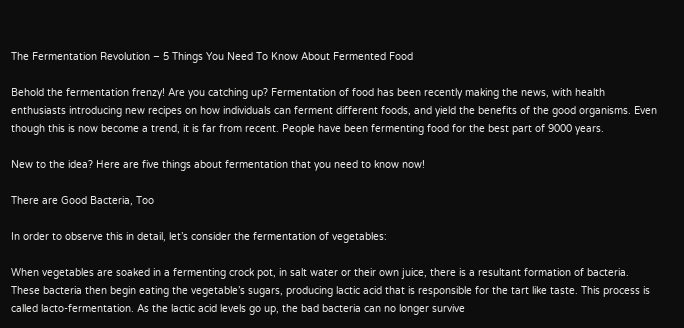The Fermentation Revolution – 5 Things You Need To Know About Fermented Food

Behold the fermentation frenzy! Are you catching up? Fermentation of food has been recently making the news, with health enthusiasts introducing new recipes on how individuals can ferment different foods, and yield the benefits of the good organisms. Even though this is now become a trend, it is far from recent. People have been fermenting food for the best part of 9000 years.

New to the idea? Here are five things about fermentation that you need to know now!

There are Good Bacteria, Too

In order to observe this in detail, let’s consider the fermentation of vegetables:

When vegetables are soaked in a fermenting crock pot, in salt water or their own juice, there is a resultant formation of bacteria. These bacteria then begin eating the vegetable’s sugars, producing lactic acid that is responsible for the tart like taste. This process is called lacto-fermentation. As the lactic acid levels go up, the bad bacteria can no longer survive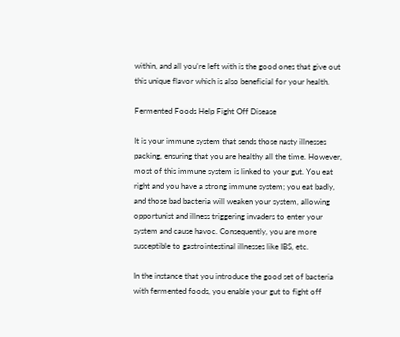within, and all you’re left with is the good ones that give out this unique flavor which is also beneficial for your health.

Fermented Foods Help Fight Off Disease

It is your immune system that sends those nasty illnesses packing, ensuring that you are healthy all the time. However, most of this immune system is linked to your gut. You eat right and you have a strong immune system; you eat badly, and those bad bacteria will weaken your system, allowing opportunist and illness triggering invaders to enter your system and cause havoc. Consequently, you are more susceptible to gastrointestinal illnesses like IBS, etc.

In the instance that you introduce the good set of bacteria with fermented foods, you enable your gut to fight off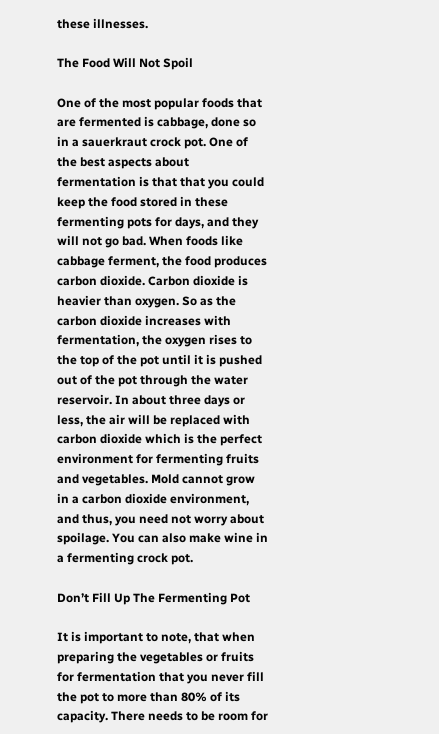these illnesses.

The Food Will Not Spoil

One of the most popular foods that are fermented is cabbage, done so in a sauerkraut crock pot. One of the best aspects about fermentation is that that you could keep the food stored in these fermenting pots for days, and they will not go bad. When foods like cabbage ferment, the food produces carbon dioxide. Carbon dioxide is heavier than oxygen. So as the carbon dioxide increases with fermentation, the oxygen rises to the top of the pot until it is pushed out of the pot through the water reservoir. In about three days or less, the air will be replaced with carbon dioxide which is the perfect environment for fermenting fruits and vegetables. Mold cannot grow in a carbon dioxide environment, and thus, you need not worry about spoilage. You can also make wine in a fermenting crock pot.

Don’t Fill Up The Fermenting Pot

It is important to note, that when preparing the vegetables or fruits for fermentation that you never fill the pot to more than 80% of its capacity. There needs to be room for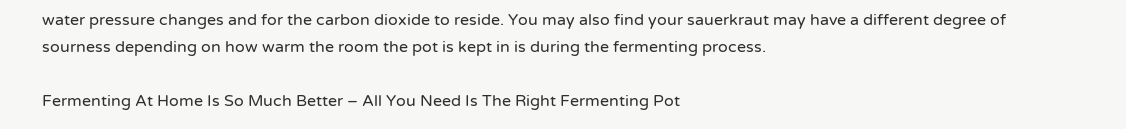water pressure changes and for the carbon dioxide to reside. You may also find your sauerkraut may have a different degree of sourness depending on how warm the room the pot is kept in is during the fermenting process.

Fermenting At Home Is So Much Better – All You Need Is The Right Fermenting Pot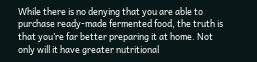While there is no denying that you are able to purchase ready-made fermented food, the truth is that you’re far better preparing it at home. Not only will it have greater nutritional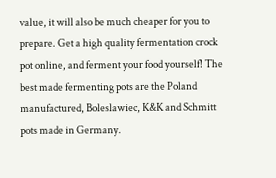value, it will also be much cheaper for you to prepare. Get a high quality fermentation crock pot online, and ferment your food yourself! The best made fermenting pots are the Poland manufactured, Boleslawiec, K&K and Schmitt pots made in Germany.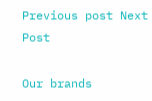Previous post Next Post

Our brands